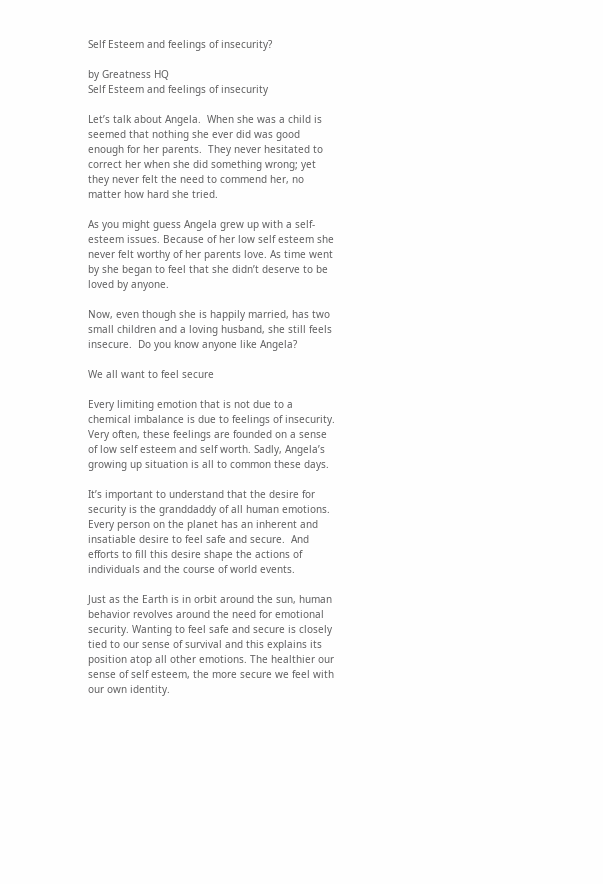Self Esteem and feelings of insecurity?

by Greatness HQ
Self Esteem and feelings of insecurity

Let’s talk about Angela.  When she was a child is seemed that nothing she ever did was good enough for her parents.  They never hesitated to correct her when she did something wrong; yet they never felt the need to commend her, no matter how hard she tried.

As you might guess Angela grew up with a self-esteem issues. Because of her low self esteem she never felt worthy of her parents love. As time went by she began to feel that she didn’t deserve to be loved by anyone.

Now, even though she is happily married, has two small children and a loving husband, she still feels insecure.  Do you know anyone like Angela?

We all want to feel secure

Every limiting emotion that is not due to a chemical imbalance is due to feelings of insecurity.  Very often, these feelings are founded on a sense of low self esteem and self worth. Sadly, Angela’s growing up situation is all to common these days.

It’s important to understand that the desire for security is the granddaddy of all human emotions.  Every person on the planet has an inherent and insatiable desire to feel safe and secure.  And efforts to fill this desire shape the actions of individuals and the course of world events.

Just as the Earth is in orbit around the sun, human behavior revolves around the need for emotional security. Wanting to feel safe and secure is closely tied to our sense of survival and this explains its position atop all other emotions. The healthier our sense of self esteem, the more secure we feel with our own identity.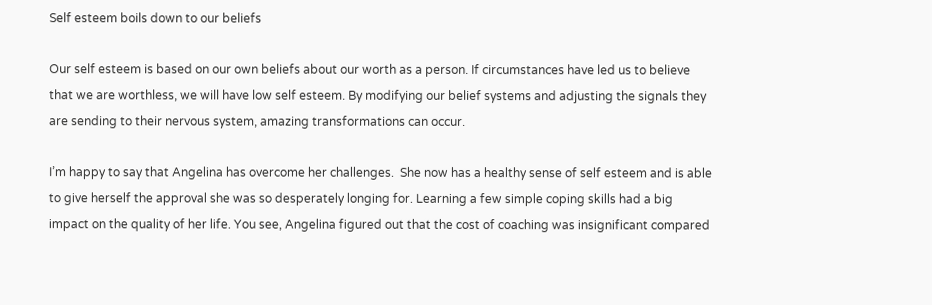Self esteem boils down to our beliefs

Our self esteem is based on our own beliefs about our worth as a person. If circumstances have led us to believe that we are worthless, we will have low self esteem. By modifying our belief systems and adjusting the signals they are sending to their nervous system, amazing transformations can occur.

I’m happy to say that Angelina has overcome her challenges.  She now has a healthy sense of self esteem and is able to give herself the approval she was so desperately longing for. Learning a few simple coping skills had a big impact on the quality of her life. You see, Angelina figured out that the cost of coaching was insignificant compared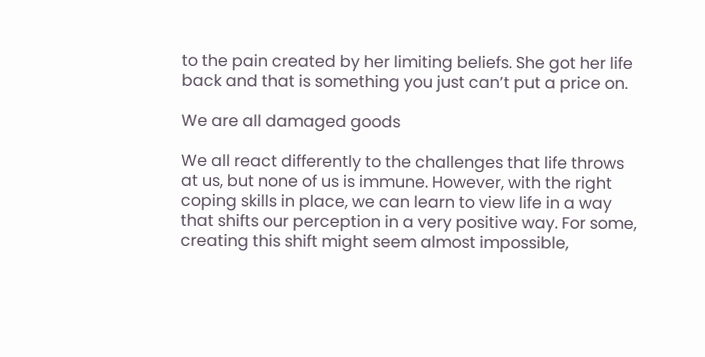to the pain created by her limiting beliefs. She got her life back and that is something you just can’t put a price on.

We are all damaged goods

We all react differently to the challenges that life throws at us, but none of us is immune. However, with the right coping skills in place, we can learn to view life in a way that shifts our perception in a very positive way. For some, creating this shift might seem almost impossible,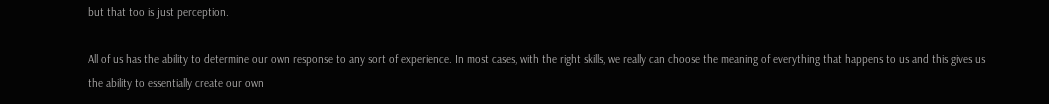but that too is just perception.

All of us has the ability to determine our own response to any sort of experience. In most cases, with the right skills, we really can choose the meaning of everything that happens to us and this gives us the ability to essentially create our own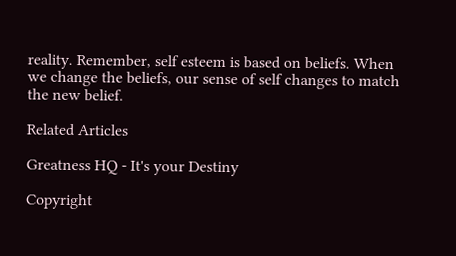reality. Remember, self esteem is based on beliefs. When we change the beliefs, our sense of self changes to match the new belief.

Related Articles

Greatness HQ - It's your Destiny

Copyright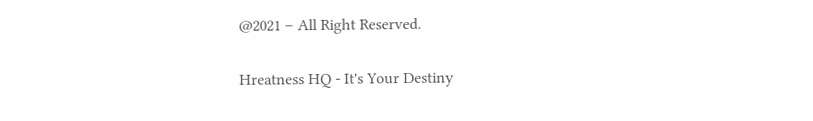@2021 – All Right Reserved.

Hreatness HQ - It's Your Destiny